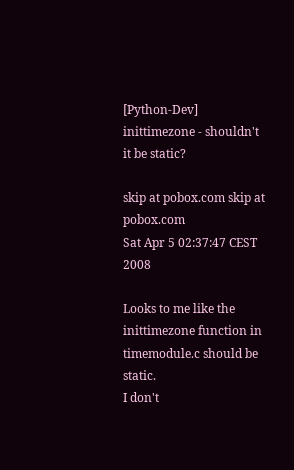[Python-Dev] inittimezone - shouldn't it be static?

skip at pobox.com skip at pobox.com
Sat Apr 5 02:37:47 CEST 2008

Looks to me like the inittimezone function in timemodule.c should be static.
I don't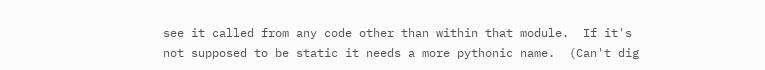see it called from any code other than within that module.  If it's
not supposed to be static it needs a more pythonic name.  (Can't dig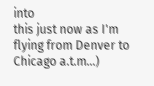into
this just now as I'm flying from Denver to Chicago a.t.m...)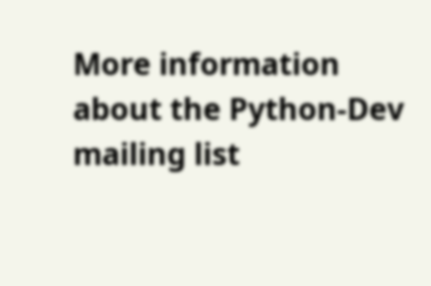More information about the Python-Dev mailing list